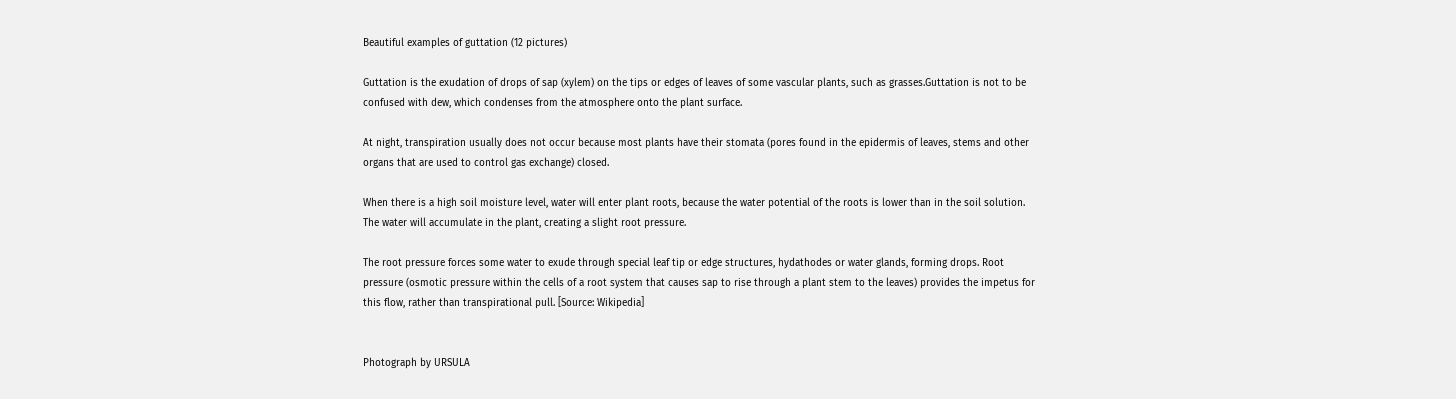Beautiful examples of guttation (12 pictures)

Guttation is the exudation of drops of sap (xylem) on the tips or edges of leaves of some vascular plants, such as grasses.Guttation is not to be confused with dew, which condenses from the atmosphere onto the plant surface.

At night, transpiration usually does not occur because most plants have their stomata (pores found in the epidermis of leaves, stems and other organs that are used to control gas exchange) closed.

When there is a high soil moisture level, water will enter plant roots, because the water potential of the roots is lower than in the soil solution. The water will accumulate in the plant, creating a slight root pressure.

The root pressure forces some water to exude through special leaf tip or edge structures, hydathodes or water glands, forming drops. Root pressure (osmotic pressure within the cells of a root system that causes sap to rise through a plant stem to the leaves) provides the impetus for this flow, rather than transpirational pull. [Source: Wikipedia]


Photograph by URSULA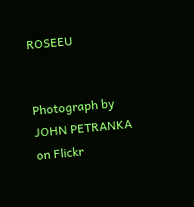ROSEEU


Photograph by JOHN PETRANKA on Flickr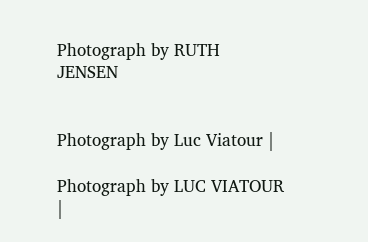Photograph by RUTH JENSEN


Photograph by Luc Viatour |

Photograph by LUC VIATOUR |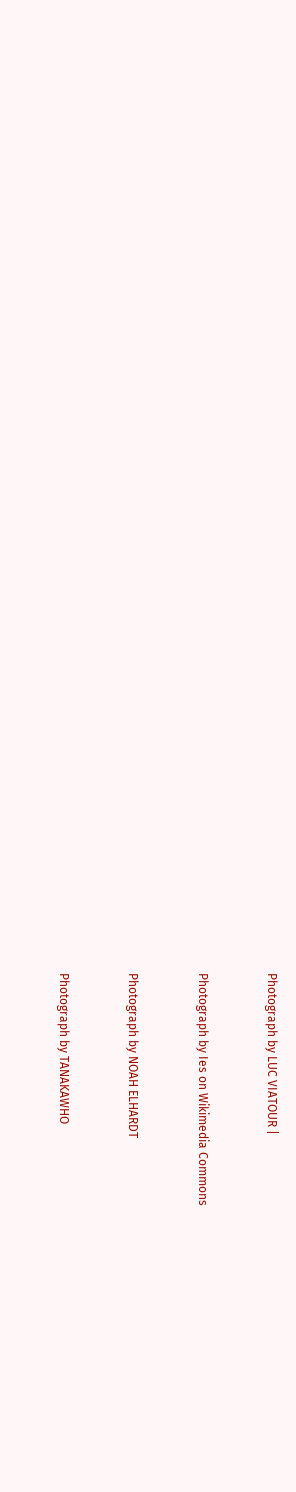Photograph by LUC VIATOUR |


Photograph by Ies on Wikimedia Commons


Photograph by NOAH ELHARDT


Photograph by TANAKAWHO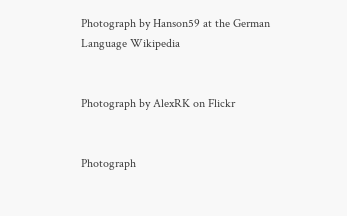Photograph by Hanson59 at the German Language Wikipedia


Photograph by AlexRK on Flickr


Photograph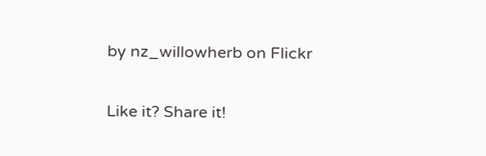by nz_willowherb on Flickr

Like it? Share it!